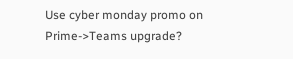Use cyber monday promo on Prime->Teams upgrade?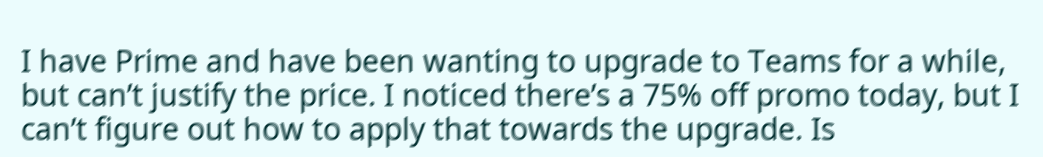I have Prime and have been wanting to upgrade to Teams for a while, but can’t justify the price. I noticed there’s a 75% off promo today, but I can’t figure out how to apply that towards the upgrade. Is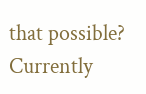that possible? Currently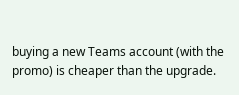buying a new Teams account (with the promo) is cheaper than the upgrade.